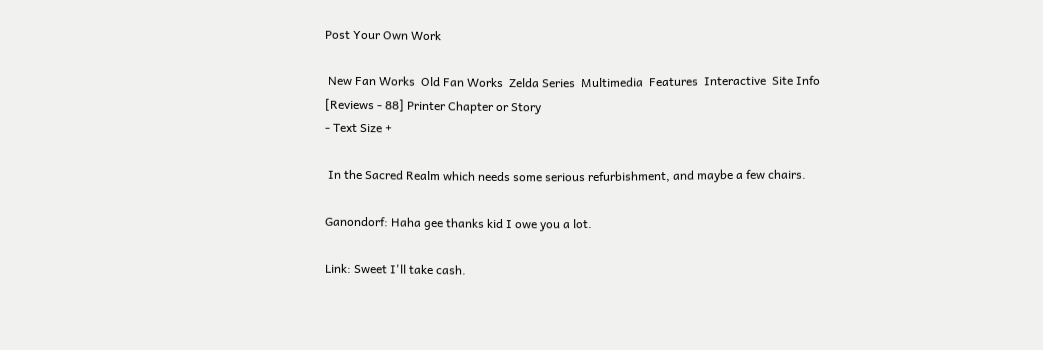Post Your Own Work

 New Fan Works  Old Fan Works  Zelda Series  Multimedia  Features  Interactive  Site Info
[Reviews - 88] Printer Chapter or Story
- Text Size +

 In the Sacred Realm which needs some serious refurbishment, and maybe a few chairs.

Ganondorf: Haha gee thanks kid I owe you a lot.

Link: Sweet I'll take cash.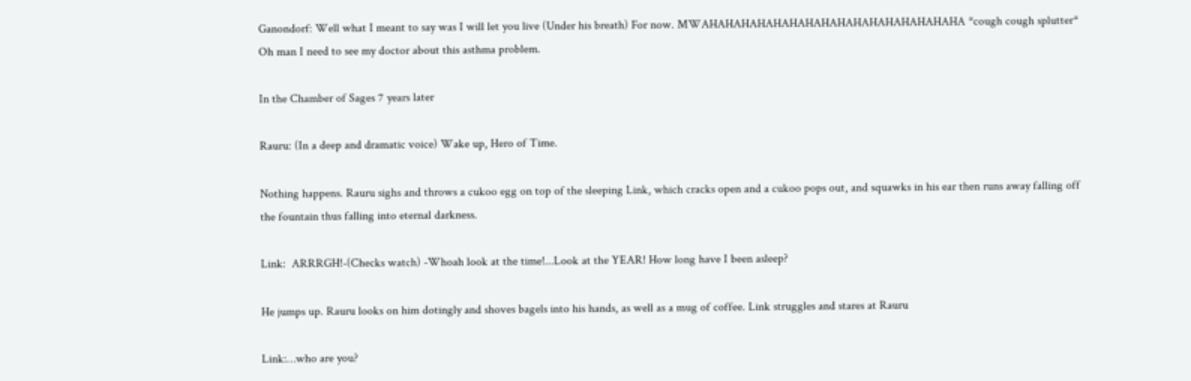Ganondorf: Well what I meant to say was I will let you live (Under his breath) For now. MWAHAHAHAHAHAHAHAHAHAHAHAHAHAHAHAHA *cough cough splutter* Oh man I need to see my doctor about this asthma problem.

In the Chamber of Sages 7 years later

Rauru: (In a deep and dramatic voice) Wake up, Hero of Time.

Nothing happens. Rauru sighs and throws a cukoo egg on top of the sleeping Link, which cracks open and a cukoo pops out, and squawks in his ear then runs away falling off the fountain thus falling into eternal darkness.

Link:  ARRRGH!-(Checks watch) -Whoah look at the time!...Look at the YEAR! How long have I been asleep?

He jumps up. Rauru looks on him dotingly and shoves bagels into his hands, as well as a mug of coffee. Link struggles and stares at Rauru

Link:…who are you?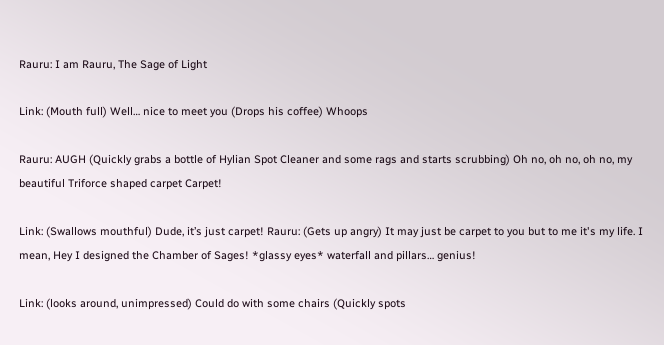Rauru: I am Rauru, The Sage of Light

Link: (Mouth full) Well… nice to meet you (Drops his coffee) Whoops

Rauru: AUGH (Quickly grabs a bottle of Hylian Spot Cleaner and some rags and starts scrubbing) Oh no, oh no, oh no, my beautiful Triforce shaped carpet Carpet!

Link: (Swallows mouthful) Dude, it’s just carpet! Rauru: (Gets up angry) It may just be carpet to you but to me it's my life. I mean, Hey I designed the Chamber of Sages! *glassy eyes* waterfall and pillars… genius!

Link: (looks around, unimpressed) Could do with some chairs (Quickly spots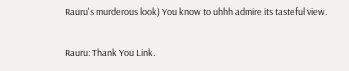Rauru's murderous look) You know to uhhh admire its tasteful view.

Rauru: Thank You Link.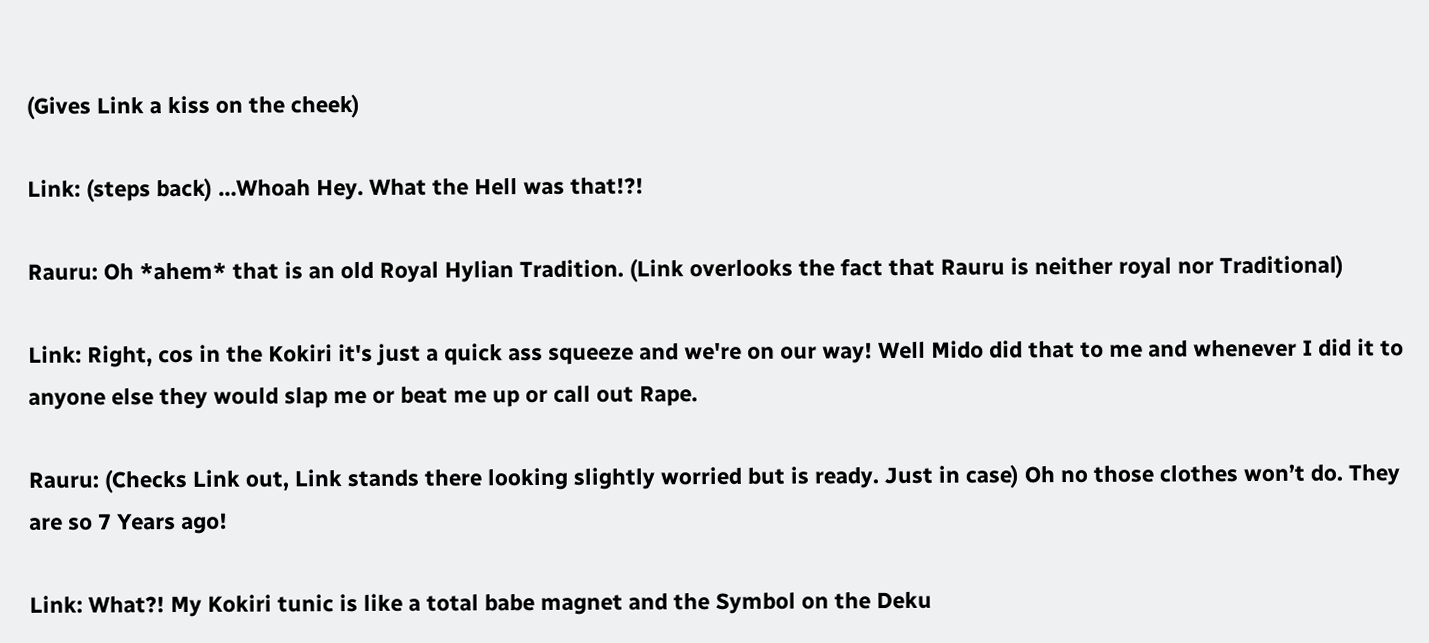(Gives Link a kiss on the cheek)

Link: (steps back) …Whoah Hey. What the Hell was that!?!

Rauru: Oh *ahem* that is an old Royal Hylian Tradition. (Link overlooks the fact that Rauru is neither royal nor Traditional)

Link: Right, cos in the Kokiri it's just a quick ass squeeze and we're on our way! Well Mido did that to me and whenever I did it to anyone else they would slap me or beat me up or call out Rape.

Rauru: (Checks Link out, Link stands there looking slightly worried but is ready. Just in case) Oh no those clothes won’t do. They are so 7 Years ago!

Link: What?! My Kokiri tunic is like a total babe magnet and the Symbol on the Deku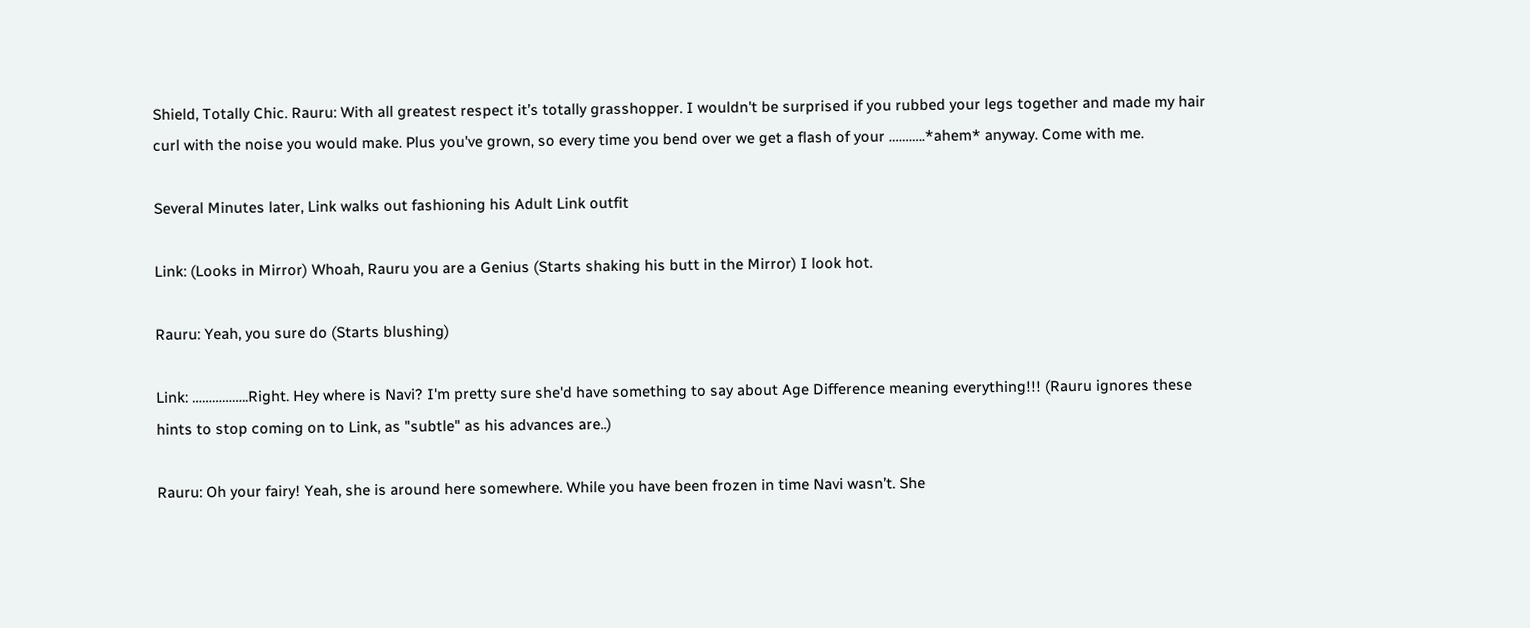Shield, Totally Chic. Rauru: With all greatest respect it’s totally grasshopper. I wouldn't be surprised if you rubbed your legs together and made my hair curl with the noise you would make. Plus you've grown, so every time you bend over we get a flash of your ………..*ahem* anyway. Come with me.

Several Minutes later, Link walks out fashioning his Adult Link outfit

Link: (Looks in Mirror) Whoah, Rauru you are a Genius (Starts shaking his butt in the Mirror) I look hot.

Rauru: Yeah, you sure do (Starts blushing)

Link: ……………..Right. Hey where is Navi? I'm pretty sure she'd have something to say about Age Difference meaning everything!!! (Rauru ignores these hints to stop coming on to Link, as "subtle" as his advances are..)

Rauru: Oh your fairy! Yeah, she is around here somewhere. While you have been frozen in time Navi wasn’t. She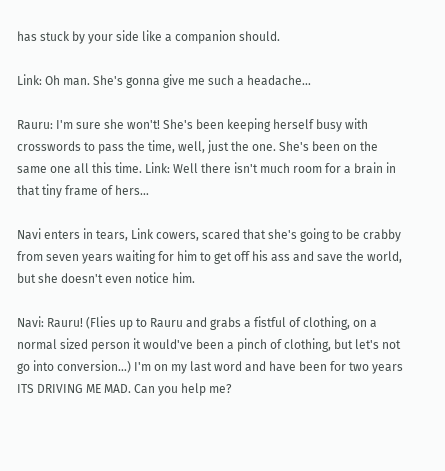has stuck by your side like a companion should.

Link: Oh man. She's gonna give me such a headache…

Rauru: I'm sure she won't! She's been keeping herself busy with crosswords to pass the time, well, just the one. She's been on the same one all this time. Link: Well there isn't much room for a brain in that tiny frame of hers…

Navi enters in tears, Link cowers, scared that she's going to be crabby from seven years waiting for him to get off his ass and save the world, but she doesn't even notice him.

Navi: Rauru! (Flies up to Rauru and grabs a fistful of clothing, on a normal sized person it would've been a pinch of clothing, but let's not go into conversion…) I'm on my last word and have been for two years ITS DRIVING ME MAD. Can you help me?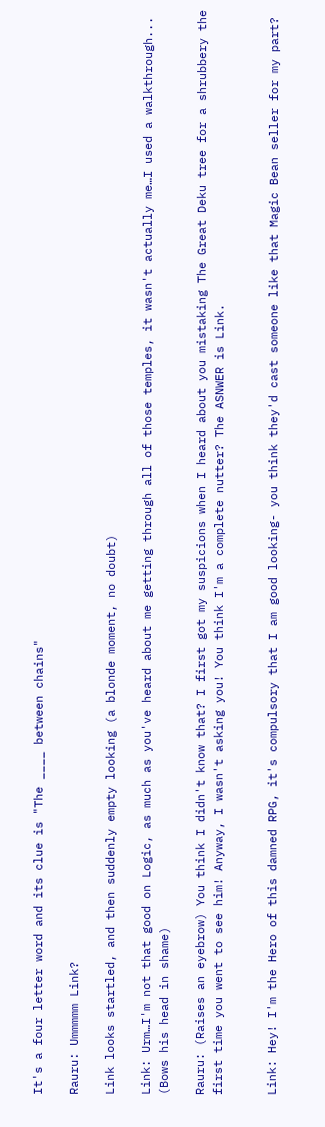It's a four letter word and its clue is "The ____ between chains"

Rauru: Ummmmm Link?

Link looks startled, and then suddenly empty looking (a blonde moment, no doubt)

Link: Urm…I'm not that good on Logic, as much as you've heard about me getting through all of those temples, it wasn't actually me…I used a walkthrough... (Bows his head in shame)

Rauru: (Raises an eyebrow) You think I didn't know that? I first got my suspicions when I heard about you mistaking The Great Deku tree for a shrubbery the first time you went to see him! Anyway, I wasn't asking you! You think I'm a complete nutter? The ASNWER is Link.


Link: Hey! I'm the Hero of this damned RPG, it's compulsory that I am good looking- you think they'd cast someone like that Magic Bean seller for my part?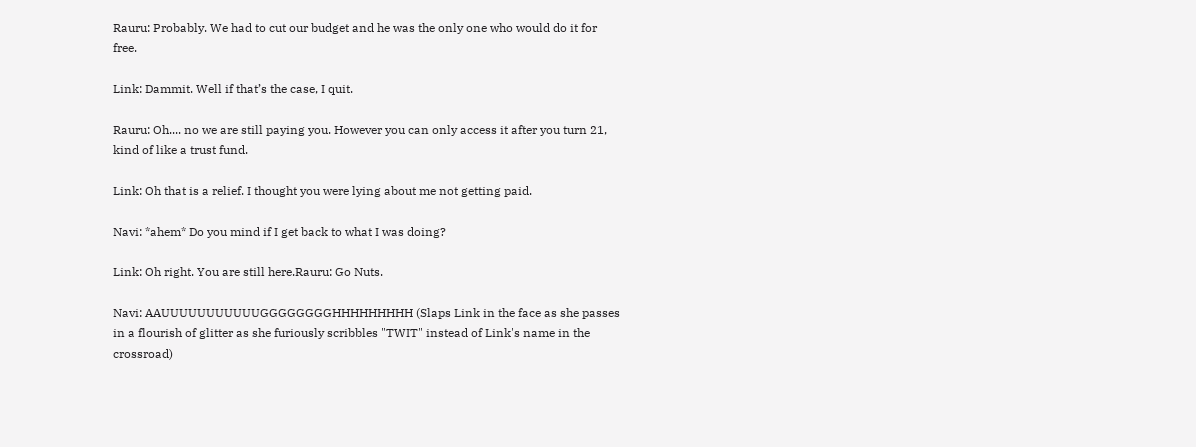Rauru: Probably. We had to cut our budget and he was the only one who would do it for free.

Link: Dammit. Well if that’s the case, I quit.

Rauru: Oh.... no we are still paying you. However you can only access it after you turn 21, kind of like a trust fund.

Link: Oh that is a relief. I thought you were lying about me not getting paid.

Navi: *ahem* Do you mind if I get back to what I was doing?

Link: Oh right. You are still here.Rauru: Go Nuts.

Navi: AAUUUUUUUUUUUGGGGGGGGHHHHHHHHH (Slaps Link in the face as she passes in a flourish of glitter as she furiously scribbles "TWIT" instead of Link's name in the crossroad)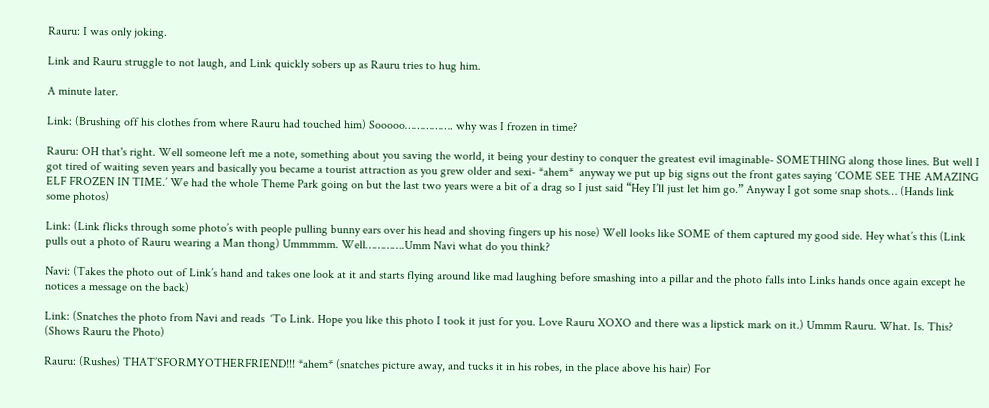Rauru: I was only joking.

Link and Rauru struggle to not laugh, and Link quickly sobers up as Rauru tries to hug him.

A minute later.

Link: (Brushing off his clothes from where Rauru had touched him) Sooooo……………. why was I frozen in time?

Rauru: OH that's right. Well someone left me a note, something about you saving the world, it being your destiny to conquer the greatest evil imaginable- SOMETHING along those lines. But well I got tired of waiting seven years and basically you became a tourist attraction as you grew older and sexi- *ahem*  anyway we put up big signs out the front gates saying ‘COME SEE THE AMAZING ELF FROZEN IN TIME.’ We had the whole Theme Park going on but the last two years were a bit of a drag so I just said “Hey I’ll just let him go.” Anyway I got some snap shots… (Hands link some photos)

Link: (Link flicks through some photo’s with people pulling bunny ears over his head and shoving fingers up his nose) Well looks like SOME of them captured my good side. Hey what’s this (Link pulls out a photo of Rauru wearing a Man thong) Ummmmm. Well………….Umm Navi what do you think?

Navi: (Takes the photo out of Link’s hand and takes one look at it and starts flying around like mad laughing before smashing into a pillar and the photo falls into Links hands once again except he notices a message on the back)

Link: (Snatches the photo from Navi and reads  ‘To Link. Hope you like this photo I took it just for you. Love Rauru XOXO and there was a lipstick mark on it.) Ummm Rauru. What. Is. This? (Shows Rauru the Photo)

Rauru: (Rushes) THAT’SFORMYOTHERFRIEND!!! *ahem* (snatches picture away, and tucks it in his robes, in the place above his hair) For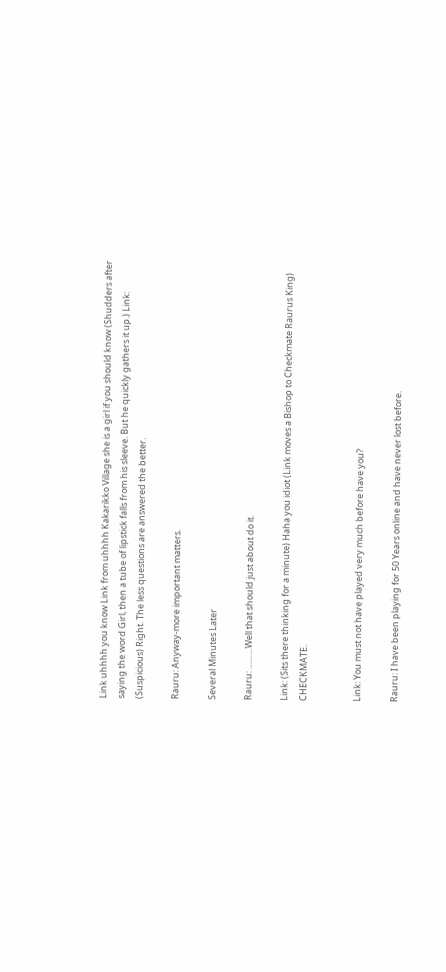Link uhhhh you know Link from uhhhh Kakarikko Village she is a girl if you should know (Shudders after saying the word Girl, then a tube of lipstick falls from his sleeve. But he quickly gathers it up.) Link: (Suspicious) Right. The less questions are answered the better.

Rauru: Anyway-more important matters.

Several Minutes Later

Rauru: ………Well that should just about do it.

Link: (Sits there thinking for a minute) Haha you idiot (Link moves a Bishop to Checkmate Raurus King) CHECKMATE.


Link: You must not have played very much before have you?

Rauru: I have been playing for 50 Years online and have never lost before.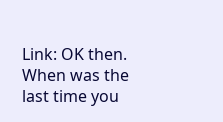Link: OK then. When was the last time you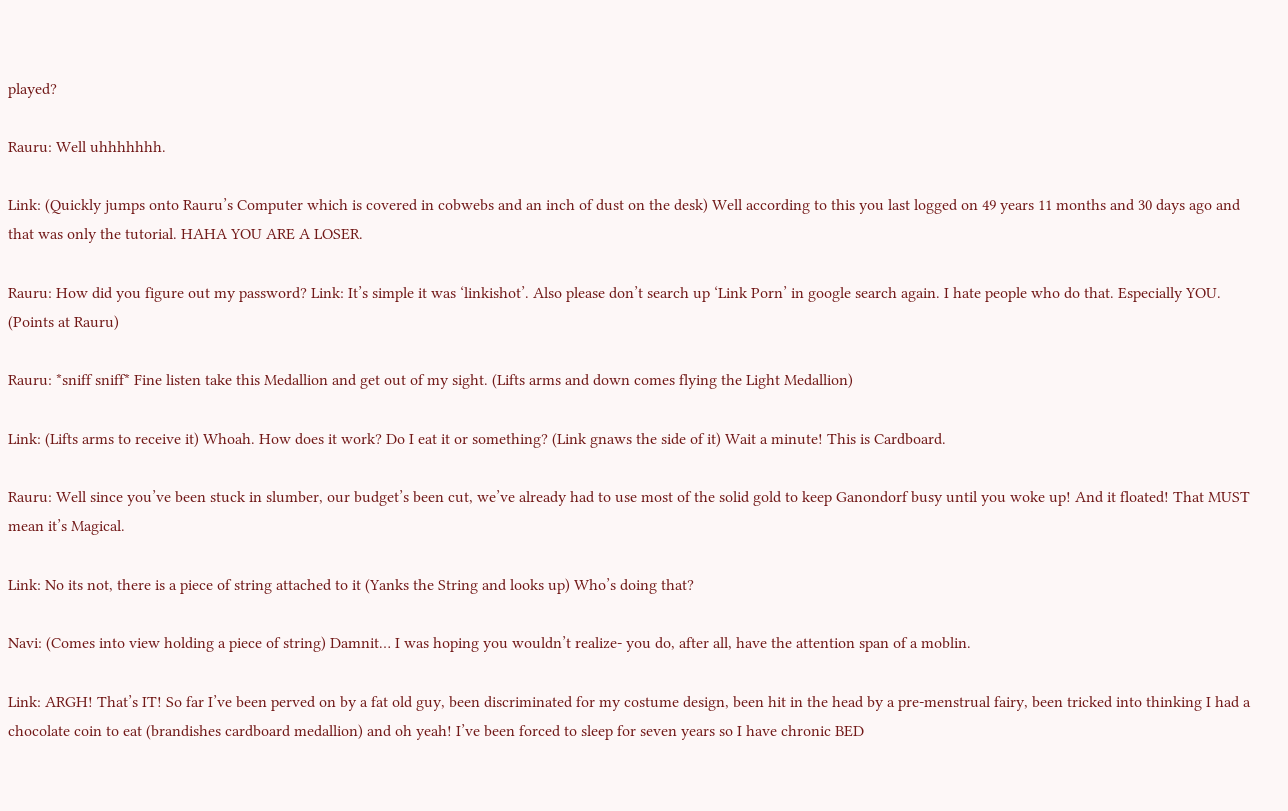played?

Rauru: Well uhhhhhhh.

Link: (Quickly jumps onto Rauru’s Computer which is covered in cobwebs and an inch of dust on the desk) Well according to this you last logged on 49 years 11 months and 30 days ago and that was only the tutorial. HAHA YOU ARE A LOSER.

Rauru: How did you figure out my password? Link: It’s simple it was ‘linkishot’. Also please don’t search up ‘Link Porn’ in google search again. I hate people who do that. Especially YOU. (Points at Rauru)

Rauru: *sniff sniff* Fine listen take this Medallion and get out of my sight. (Lifts arms and down comes flying the Light Medallion)

Link: (Lifts arms to receive it) Whoah. How does it work? Do I eat it or something? (Link gnaws the side of it) Wait a minute! This is Cardboard.

Rauru: Well since you’ve been stuck in slumber, our budget’s been cut, we’ve already had to use most of the solid gold to keep Ganondorf busy until you woke up! And it floated! That MUST mean it’s Magical.

Link: No its not, there is a piece of string attached to it (Yanks the String and looks up) Who’s doing that?

Navi: (Comes into view holding a piece of string) Damnit… I was hoping you wouldn’t realize- you do, after all, have the attention span of a moblin.

Link: ARGH! That’s IT! So far I’ve been perved on by a fat old guy, been discriminated for my costume design, been hit in the head by a pre-menstrual fairy, been tricked into thinking I had a chocolate coin to eat (brandishes cardboard medallion) and oh yeah! I’ve been forced to sleep for seven years so I have chronic BED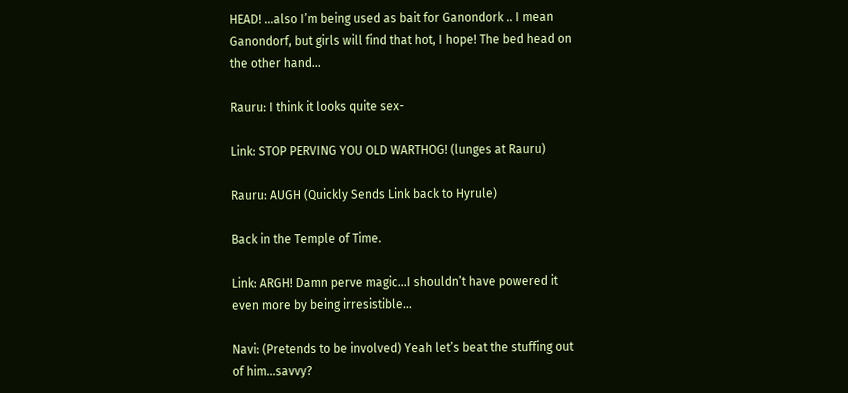HEAD! …also I’m being used as bait for Ganondork .. I mean Ganondorf, but girls will find that hot, I hope! The bed head on the other hand…

Rauru: I think it looks quite sex-

Link: STOP PERVING YOU OLD WARTHOG! (lunges at Rauru)

Rauru: AUGH (Quickly Sends Link back to Hyrule)

Back in the Temple of Time.

Link: ARGH! Damn perve magic…I shouldn’t have powered it even more by being irresistible…

Navi: (Pretends to be involved) Yeah let’s beat the stuffing out of him…savvy?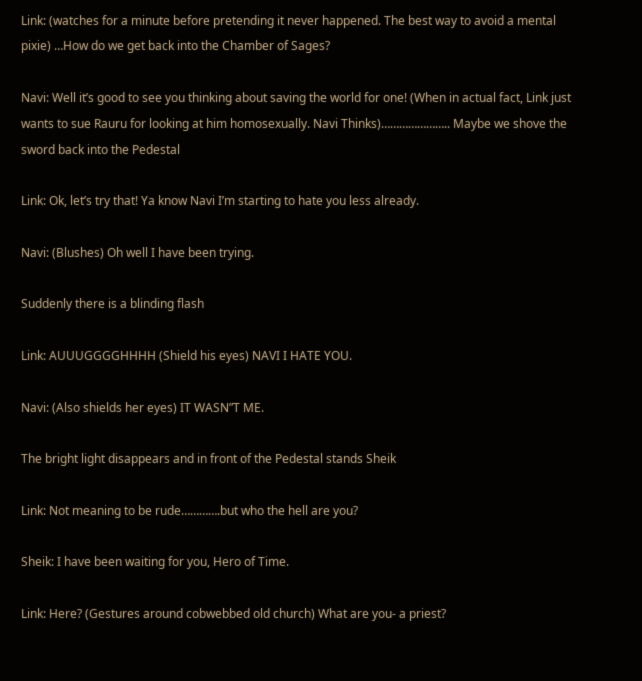Link: (watches for a minute before pretending it never happened. The best way to avoid a mental pixie) …How do we get back into the Chamber of Sages?

Navi: Well it’s good to see you thinking about saving the world for one! (When in actual fact, Link just wants to sue Rauru for looking at him homosexually. Navi Thinks)………………….. Maybe we shove the sword back into the Pedestal

Link: Ok, let’s try that! Ya know Navi I’m starting to hate you less already.

Navi: (Blushes) Oh well I have been trying.

Suddenly there is a blinding flash

Link: AUUUGGGGHHHH (Shield his eyes) NAVI I HATE YOU.

Navi: (Also shields her eyes) IT WASN”T ME.

The bright light disappears and in front of the Pedestal stands Sheik

Link: Not meaning to be rude………….but who the hell are you?

Sheik: I have been waiting for you, Hero of Time.

Link: Here? (Gestures around cobwebbed old church) What are you- a priest?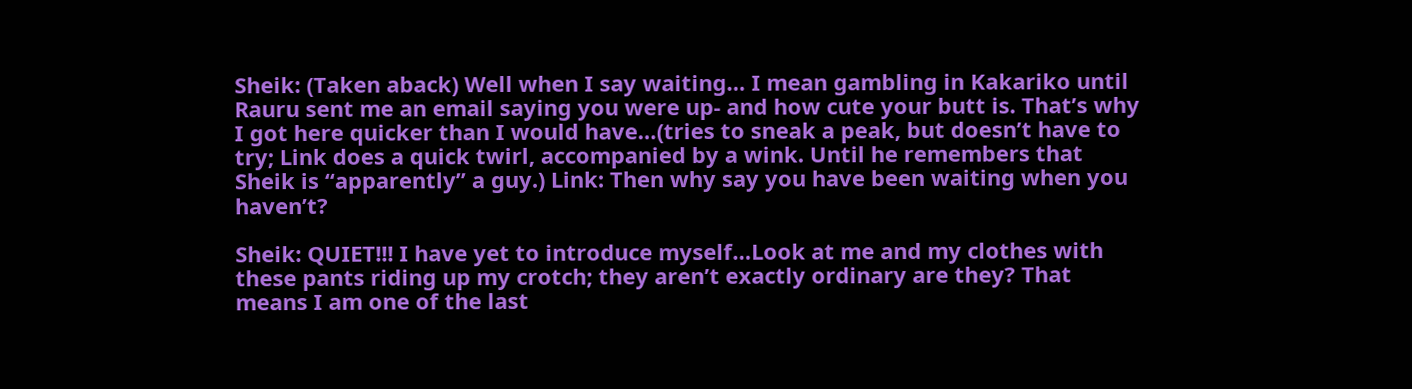Sheik: (Taken aback) Well when I say waiting… I mean gambling in Kakariko until Rauru sent me an email saying you were up- and how cute your butt is. That’s why I got here quicker than I would have…(tries to sneak a peak, but doesn’t have to try; Link does a quick twirl, accompanied by a wink. Until he remembers that Sheik is “apparently” a guy.) Link: Then why say you have been waiting when you haven’t?

Sheik: QUIET!!! I have yet to introduce myself…Look at me and my clothes with these pants riding up my crotch; they aren’t exactly ordinary are they? That means I am one of the last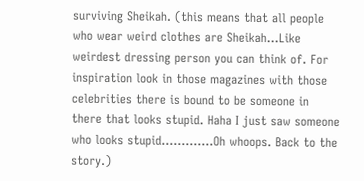surviving Sheikah. (this means that all people who wear weird clothes are Sheikah…Like weirdest dressing person you can think of. For inspiration look in those magazines with those celebrities there is bound to be someone in there that looks stupid. Haha I just saw someone who looks stupid………….Oh whoops. Back to the story.)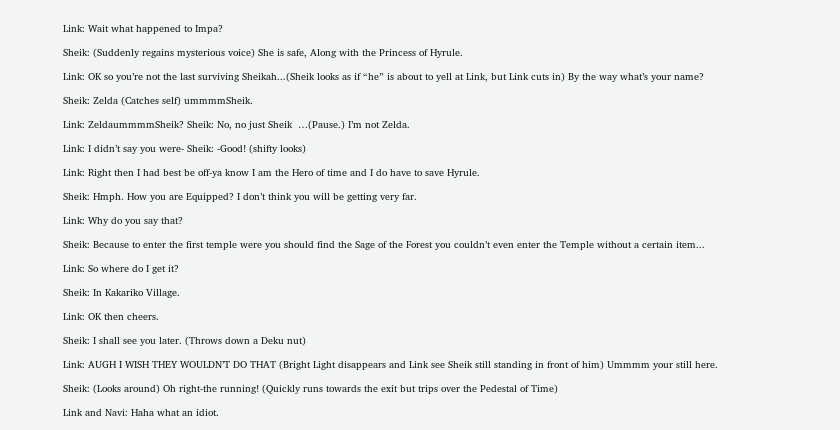Link: Wait what happened to Impa?

Sheik: (Suddenly regains mysterious voice) She is safe, Along with the Princess of Hyrule.

Link: OK so you’re not the last surviving Sheikah...(Sheik looks as if “he” is about to yell at Link, but Link cuts in) By the way what’s your name?

Sheik: Zelda (Catches self) ummmmSheik.

Link: ZeldaummmmSheik? Sheik: No, no just Sheik  …(Pause.) I’m not Zelda.

Link: I didn’t say you were- Sheik: -Good! (shifty looks)

Link: Right then I had best be off-ya know I am the Hero of time and I do have to save Hyrule.

Sheik: Hmph. How you are Equipped? I don’t think you will be getting very far.

Link: Why do you say that?

Sheik: Because to enter the first temple were you should find the Sage of the Forest you couldn’t even enter the Temple without a certain item...

Link: So where do I get it?

Sheik: In Kakariko Village.

Link: OK then cheers.

Sheik: I shall see you later. (Throws down a Deku nut)

Link: AUGH I WISH THEY WOULDN’T DO THAT (Bright Light disappears and Link see Sheik still standing in front of him) Ummmm your still here.

Sheik: (Looks around) Oh right-the running! (Quickly runs towards the exit but trips over the Pedestal of Time)

Link and Navi: Haha what an idiot.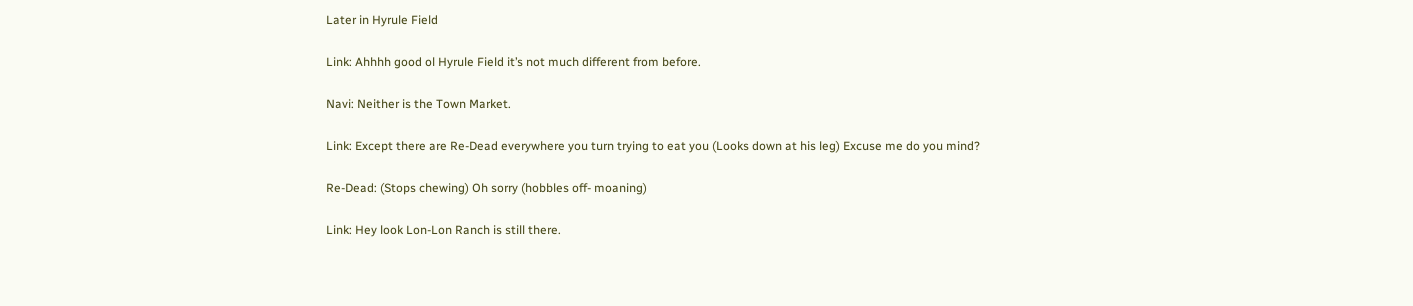Later in Hyrule Field

Link: Ahhhh good ol Hyrule Field it’s not much different from before.

Navi: Neither is the Town Market.

Link: Except there are Re-Dead everywhere you turn trying to eat you (Looks down at his leg) Excuse me do you mind?

Re-Dead: (Stops chewing) Oh sorry (hobbles off- moaning)

Link: Hey look Lon-Lon Ranch is still there.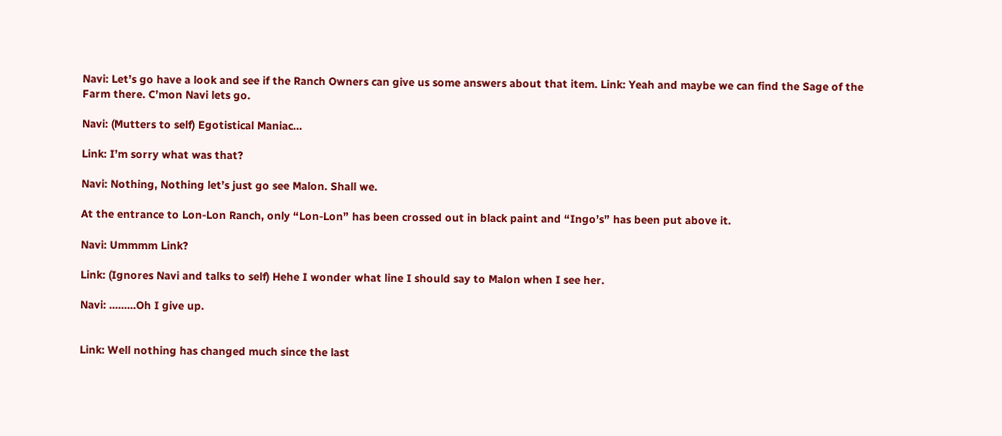Navi: Let’s go have a look and see if the Ranch Owners can give us some answers about that item. Link: Yeah and maybe we can find the Sage of the Farm there. C’mon Navi lets go.

Navi: (Mutters to self) Egotistical Maniac…

Link: I’m sorry what was that?

Navi: Nothing, Nothing let’s just go see Malon. Shall we.

At the entrance to Lon-Lon Ranch, only “Lon-Lon” has been crossed out in black paint and “Ingo’s” has been put above it.

Navi: Ummmm Link?

Link: (Ignores Navi and talks to self) Hehe I wonder what line I should say to Malon when I see her.

Navi: .........Oh I give up.


Link: Well nothing has changed much since the last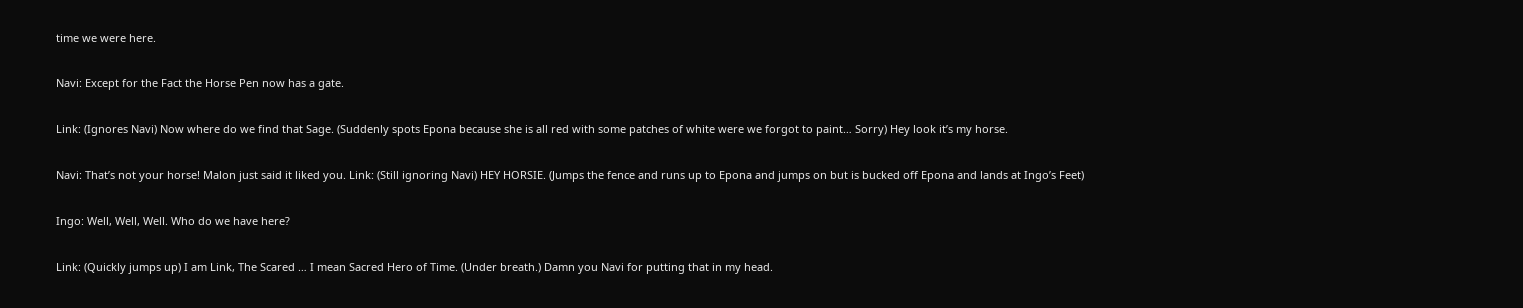time we were here.

Navi: Except for the Fact the Horse Pen now has a gate.

Link: (Ignores Navi) Now where do we find that Sage. (Suddenly spots Epona because she is all red with some patches of white were we forgot to paint… Sorry) Hey look it’s my horse.

Navi: That’s not your horse! Malon just said it liked you. Link: (Still ignoring Navi) HEY HORSIE. (Jumps the fence and runs up to Epona and jumps on but is bucked off Epona and lands at Ingo’s Feet)

Ingo: Well, Well, Well. Who do we have here?

Link: (Quickly jumps up) I am Link, The Scared … I mean Sacred Hero of Time. (Under breath.) Damn you Navi for putting that in my head.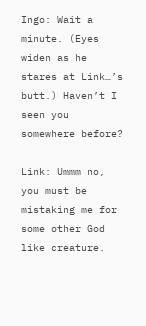Ingo: Wait a minute. (Eyes widen as he stares at Link…’s butt.) Haven’t I seen you somewhere before?

Link: Ummm no, you must be mistaking me for some other God like creature.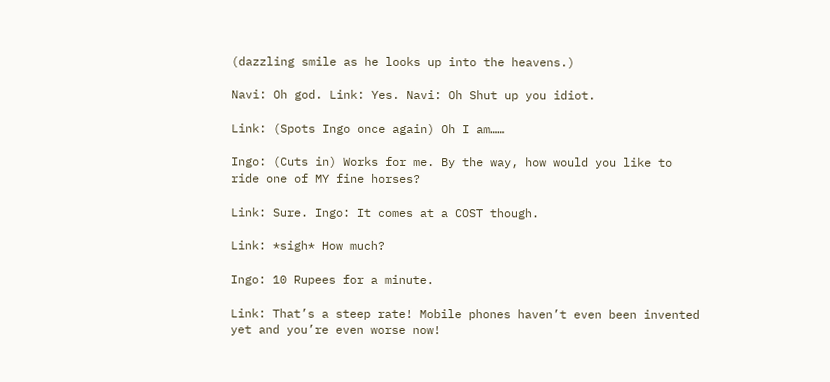(dazzling smile as he looks up into the heavens.)

Navi: Oh god. Link: Yes. Navi: Oh Shut up you idiot.

Link: (Spots Ingo once again) Oh I am……

Ingo: (Cuts in) Works for me. By the way, how would you like to ride one of MY fine horses?

Link: Sure. Ingo: It comes at a COST though.

Link: *sigh* How much?

Ingo: 10 Rupees for a minute.

Link: That’s a steep rate! Mobile phones haven’t even been invented yet and you’re even worse now!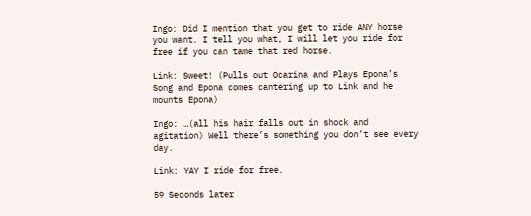Ingo: Did I mention that you get to ride ANY horse you want. I tell you what, I will let you ride for free if you can tame that red horse.

Link: Sweet! (Pulls out Ocarina and Plays Epona’s Song and Epona comes cantering up to Link and he mounts Epona)

Ingo: …(all his hair falls out in shock and agitation) Well there’s something you don’t see every day.

Link: YAY I ride for free.

59 Seconds later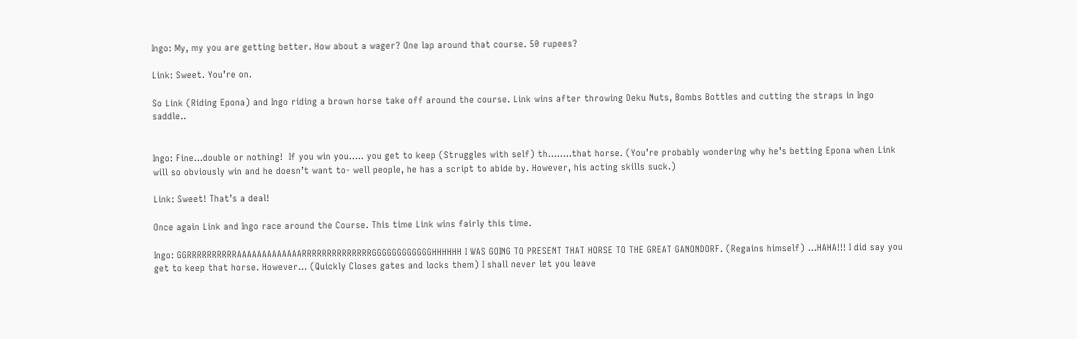Ingo: My, my you are getting better. How about a wager? One lap around that course. 50 rupees?

Link: Sweet. You’re on.

So Link (Riding Epona) and Ingo riding a brown horse take off around the course. Link wins after throwing Deku Nuts, Bombs Bottles and cutting the straps in Ingo saddle..


Ingo: Fine…double or nothing!  If you win you….. you get to keep (Struggles with self) th……..that horse. (You’re probably wondering why he’s betting Epona when Link will so obviously win and he doesn’t want to- well people, he has a script to abide by. However, his acting skills suck.)

Link: Sweet! That’s a deal!

Once again Link and Ingo race around the Course. This time Link wins fairly this time.

Ingo: GGRRRRRRRRRRAAAAAAAAAAAAARRRRRRRRRRRRRRGGGGGGGGGGGGHHHHHH I WAS GOING TO PRESENT THAT HORSE TO THE GREAT GANONDORF. (Regains himself) …HAHA!!! I did say you get to keep that horse. However… (Quickly Closes gates and locks them) I shall never let you leave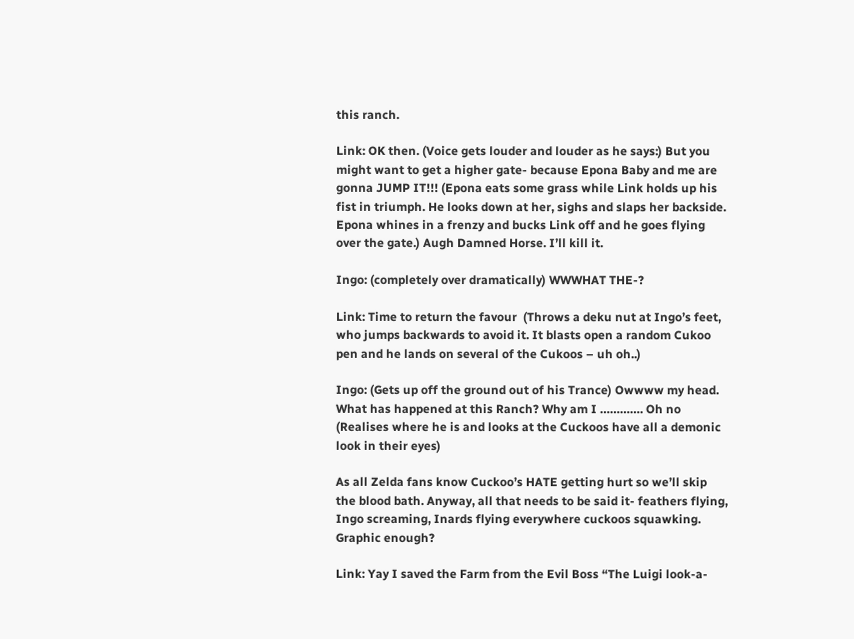this ranch.

Link: OK then. (Voice gets louder and louder as he says:) But you might want to get a higher gate- because Epona Baby and me are gonna JUMP IT!!! (Epona eats some grass while Link holds up his fist in triumph. He looks down at her, sighs and slaps her backside. Epona whines in a frenzy and bucks Link off and he goes flying over the gate.) Augh Damned Horse. I’ll kill it.

Ingo: (completely over dramatically) WWWHAT THE-?

Link: Time to return the favour  (Throws a deku nut at Ingo’s feet, who jumps backwards to avoid it. It blasts open a random Cukoo pen and he lands on several of the Cukoos – uh oh..)

Ingo: (Gets up off the ground out of his Trance) Owwww my head. What has happened at this Ranch? Why am I …………. Oh no (Realises where he is and looks at the Cuckoos have all a demonic look in their eyes)

As all Zelda fans know Cuckoo’s HATE getting hurt so we’ll skip the blood bath. Anyway, all that needs to be said it- feathers flying, Ingo screaming, Inards flying everywhere cuckoos squawking. Graphic enough?

Link: Yay I saved the Farm from the Evil Boss “The Luigi look-a-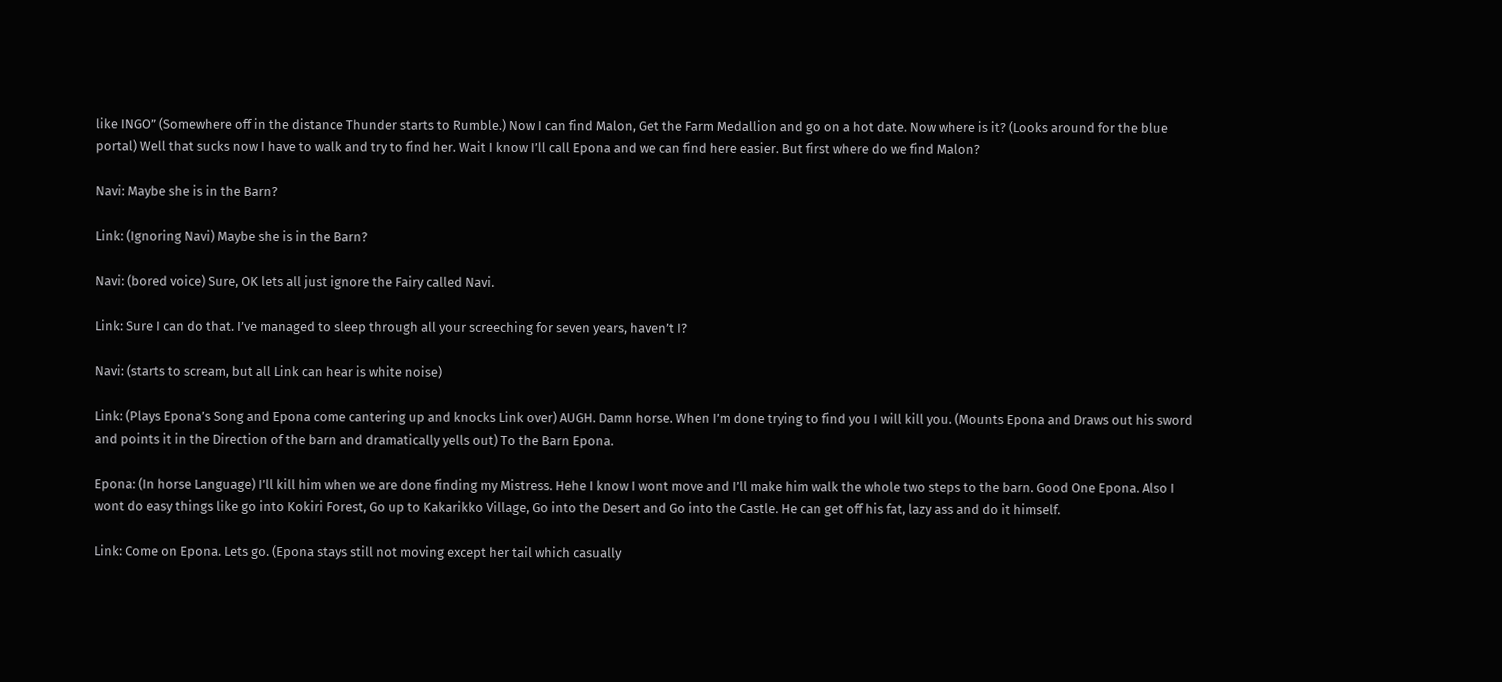like INGO” (Somewhere off in the distance Thunder starts to Rumble.) Now I can find Malon, Get the Farm Medallion and go on a hot date. Now where is it? (Looks around for the blue portal) Well that sucks now I have to walk and try to find her. Wait I know I’ll call Epona and we can find here easier. But first where do we find Malon?

Navi: Maybe she is in the Barn?

Link: (Ignoring Navi) Maybe she is in the Barn?

Navi: (bored voice) Sure, OK lets all just ignore the Fairy called Navi.

Link: Sure I can do that. I’ve managed to sleep through all your screeching for seven years, haven’t I?

Navi: (starts to scream, but all Link can hear is white noise)

Link: (Plays Epona’s Song and Epona come cantering up and knocks Link over) AUGH. Damn horse. When I’m done trying to find you I will kill you. (Mounts Epona and Draws out his sword and points it in the Direction of the barn and dramatically yells out) To the Barn Epona.

Epona: (In horse Language) I’ll kill him when we are done finding my Mistress. Hehe I know I wont move and I’ll make him walk the whole two steps to the barn. Good One Epona. Also I wont do easy things like go into Kokiri Forest, Go up to Kakarikko Village, Go into the Desert and Go into the Castle. He can get off his fat, lazy ass and do it himself.

Link: Come on Epona. Lets go. (Epona stays still not moving except her tail which casually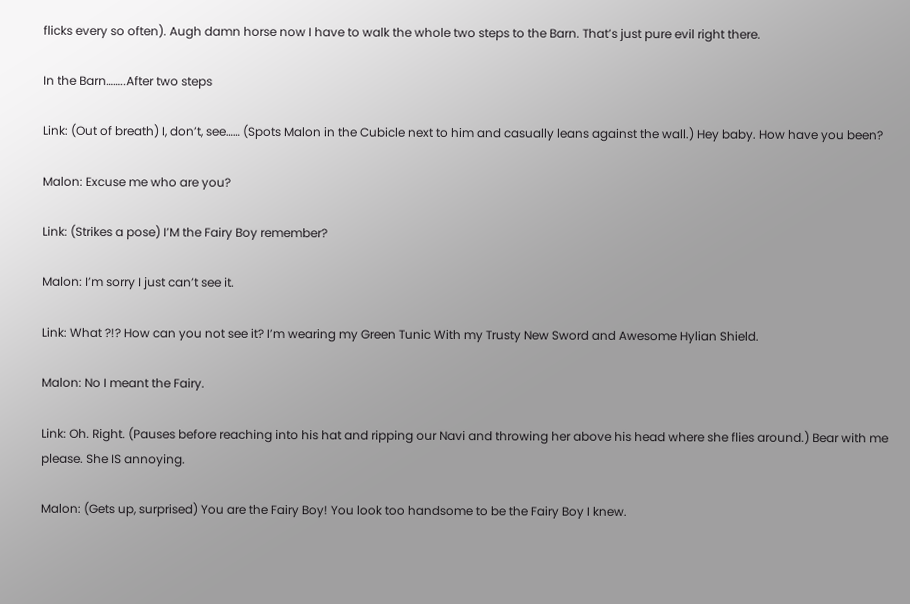flicks every so often). Augh damn horse now I have to walk the whole two steps to the Barn. That’s just pure evil right there.

In the Barn……..After two steps

Link: (Out of breath) I, don’t, see…… (Spots Malon in the Cubicle next to him and casually leans against the wall.) Hey baby. How have you been?

Malon: Excuse me who are you?

Link: (Strikes a pose) I’M the Fairy Boy remember?

Malon: I’m sorry I just can’t see it.

Link: What ?!? How can you not see it? I’m wearing my Green Tunic With my Trusty New Sword and Awesome Hylian Shield.

Malon: No I meant the Fairy.

Link: Oh. Right. (Pauses before reaching into his hat and ripping our Navi and throwing her above his head where she flies around.) Bear with me please. She IS annoying.

Malon: (Gets up, surprised) You are the Fairy Boy! You look too handsome to be the Fairy Boy I knew.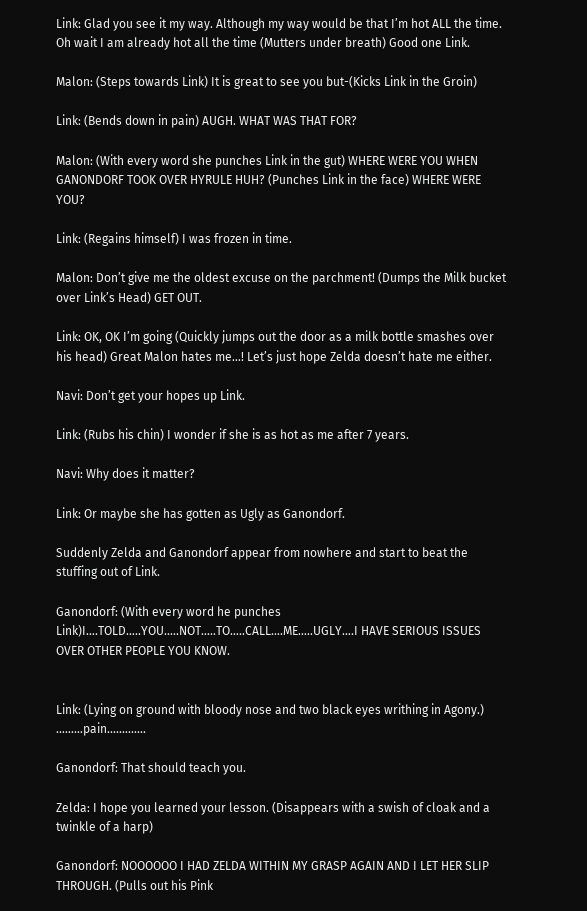Link: Glad you see it my way. Although my way would be that I’m hot ALL the time. Oh wait I am already hot all the time (Mutters under breath) Good one Link.

Malon: (Steps towards Link) It is great to see you but-(Kicks Link in the Groin)

Link: (Bends down in pain) AUGH. WHAT WAS THAT FOR?

Malon: (With every word she punches Link in the gut) WHERE WERE YOU WHEN GANONDORF TOOK OVER HYRULE HUH? (Punches Link in the face) WHERE WERE YOU?

Link: (Regains himself) I was frozen in time.

Malon: Don’t give me the oldest excuse on the parchment! (Dumps the Milk bucket over Link’s Head) GET OUT.

Link: OK, OK I’m going (Quickly jumps out the door as a milk bottle smashes over his head) Great Malon hates me…! Let’s just hope Zelda doesn’t hate me either.

Navi: Don’t get your hopes up Link.

Link: (Rubs his chin) I wonder if she is as hot as me after 7 years.

Navi: Why does it matter?

Link: Or maybe she has gotten as Ugly as Ganondorf.

Suddenly Zelda and Ganondorf appear from nowhere and start to beat the stuffing out of Link.

Ganondorf: (With every word he punches Link)I….TOLD…..YOU…..NOT…..TO…..CALL….ME…..UGLY….I HAVE SERIOUS ISSUES OVER OTHER PEOPLE YOU KNOW.


Link: (Lying on ground with bloody nose and two black eyes writhing in Agony.) ………pain.............

Ganondorf: That should teach you.

Zelda: I hope you learned your lesson. (Disappears with a swish of cloak and a twinkle of a harp)

Ganondorf: NOOOOOO I HAD ZELDA WITHIN MY GRASP AGAIN AND I LET HER SLIP THROUGH. (Pulls out his Pink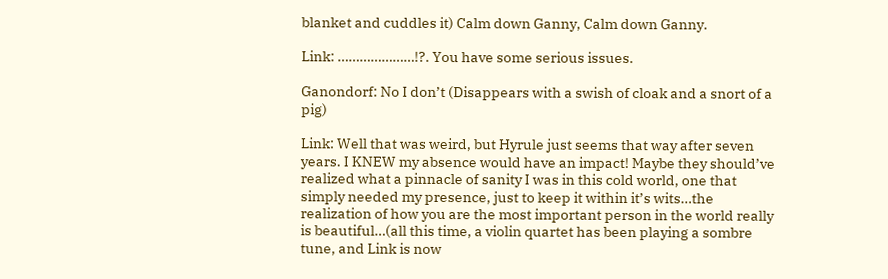blanket and cuddles it) Calm down Ganny, Calm down Ganny.

Link: …………………!?. You have some serious issues.

Ganondorf: No I don’t (Disappears with a swish of cloak and a snort of a pig)

Link: Well that was weird, but Hyrule just seems that way after seven years. I KNEW my absence would have an impact! Maybe they should’ve realized what a pinnacle of sanity I was in this cold world, one that simply needed my presence, just to keep it within it’s wits…the realization of how you are the most important person in the world really is beautiful…(all this time, a violin quartet has been playing a sombre tune, and Link is now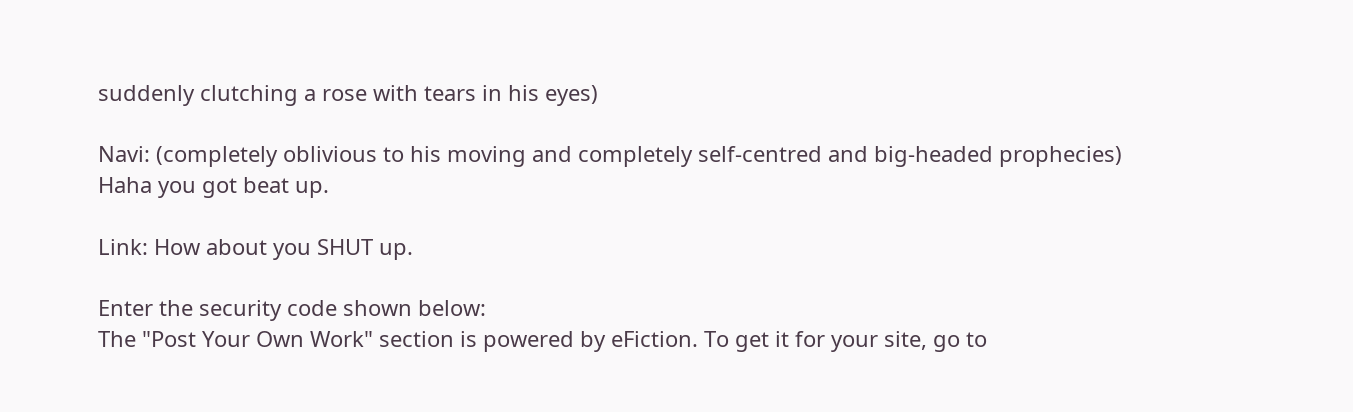suddenly clutching a rose with tears in his eyes)

Navi: (completely oblivious to his moving and completely self-centred and big-headed prophecies) Haha you got beat up.

Link: How about you SHUT up.

Enter the security code shown below:
The "Post Your Own Work" section is powered by eFiction. To get it for your site, go to